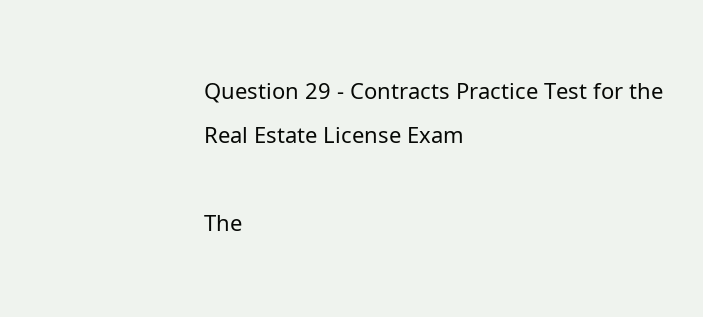Question 29 - Contracts Practice Test for the Real Estate License Exam

The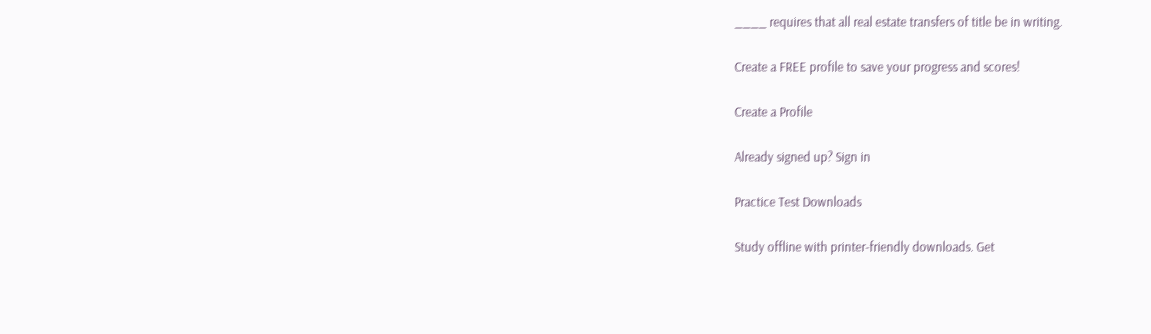____ requires that all real estate transfers of title be in writing.

Create a FREE profile to save your progress and scores!

Create a Profile

Already signed up? Sign in

Practice Test Downloads

Study offline with printer-friendly downloads. Get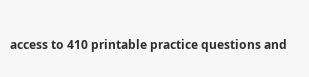access to 410 printable practice questions and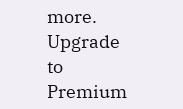more. Upgrade to Premium